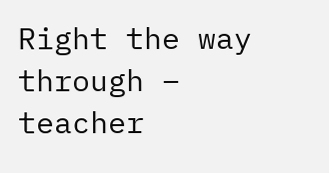Right the way through – teacher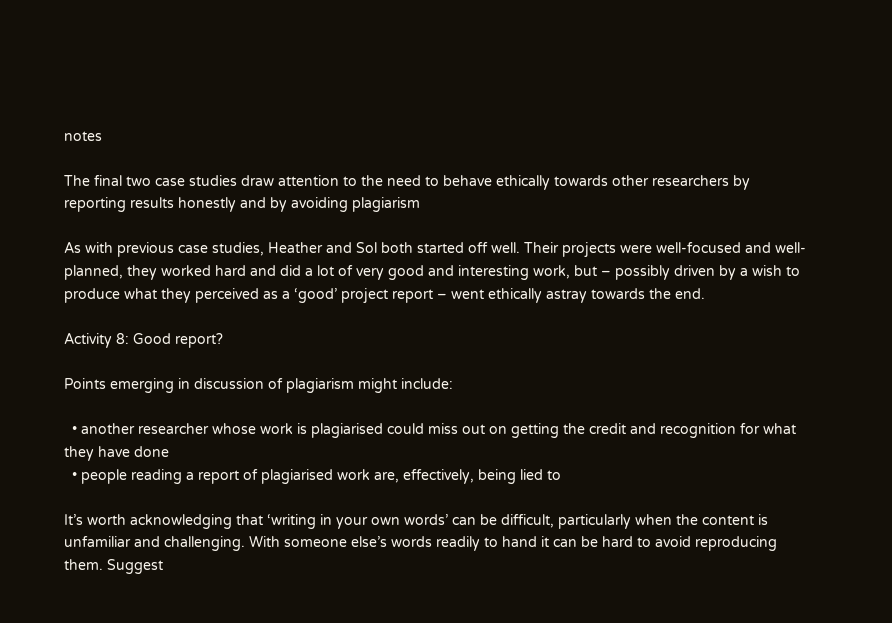notes

The final two case studies draw attention to the need to behave ethically towards other researchers by reporting results honestly and by avoiding plagiarism

As with previous case studies, Heather and Sol both started off well. Their projects were well-focused and well-planned, they worked hard and did a lot of very good and interesting work, but – possibly driven by a wish to produce what they perceived as a ‘good’ project report – went ethically astray towards the end.

Activity 8: Good report?

Points emerging in discussion of plagiarism might include:

  • another researcher whose work is plagiarised could miss out on getting the credit and recognition for what they have done
  • people reading a report of plagiarised work are, effectively, being lied to

It’s worth acknowledging that ‘writing in your own words’ can be difficult, particularly when the content is unfamiliar and challenging. With someone else’s words readily to hand it can be hard to avoid reproducing them. Suggest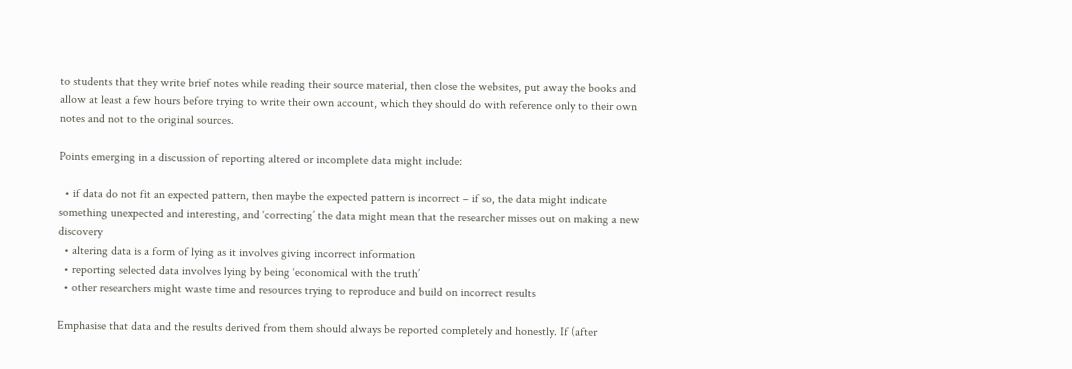to students that they write brief notes while reading their source material, then close the websites, put away the books and allow at least a few hours before trying to write their own account, which they should do with reference only to their own notes and not to the original sources.

Points emerging in a discussion of reporting altered or incomplete data might include:

  • if data do not fit an expected pattern, then maybe the expected pattern is incorrect – if so, the data might indicate something unexpected and interesting, and ‘correcting’ the data might mean that the researcher misses out on making a new discovery
  • altering data is a form of lying as it involves giving incorrect information
  • reporting selected data involves lying by being ‘economical with the truth’
  • other researchers might waste time and resources trying to reproduce and build on incorrect results

Emphasise that data and the results derived from them should always be reported completely and honestly. If (after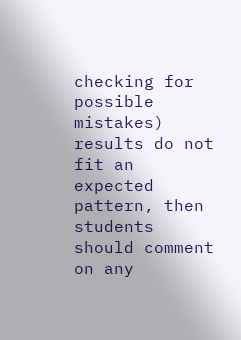checking for possible mistakes) results do not fit an expected pattern, then students should comment on any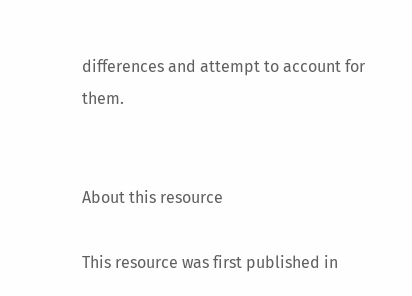differences and attempt to account for them.


About this resource

This resource was first published in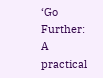‘Go Further: A practical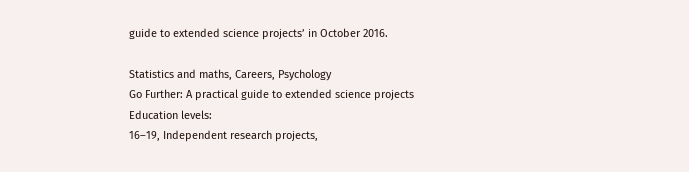guide to extended science projects’ in October 2016.

Statistics and maths, Careers, Psychology
Go Further: A practical guide to extended science projects
Education levels:
16–19, Independent research projects,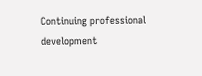Continuing professional development